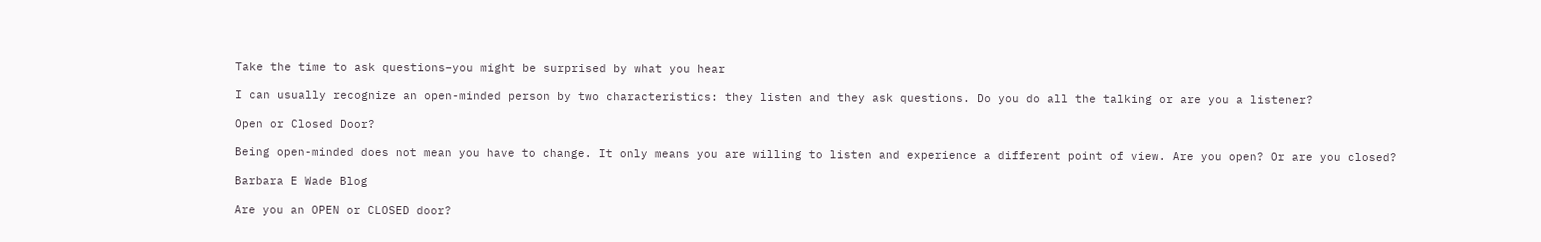Take the time to ask questions–you might be surprised by what you hear

I can usually recognize an open-minded person by two characteristics: they listen and they ask questions. Do you do all the talking or are you a listener?

Open or Closed Door?

Being open-minded does not mean you have to change. It only means you are willing to listen and experience a different point of view. Are you open? Or are you closed?

Barbara E Wade Blog

Are you an OPEN or CLOSED door?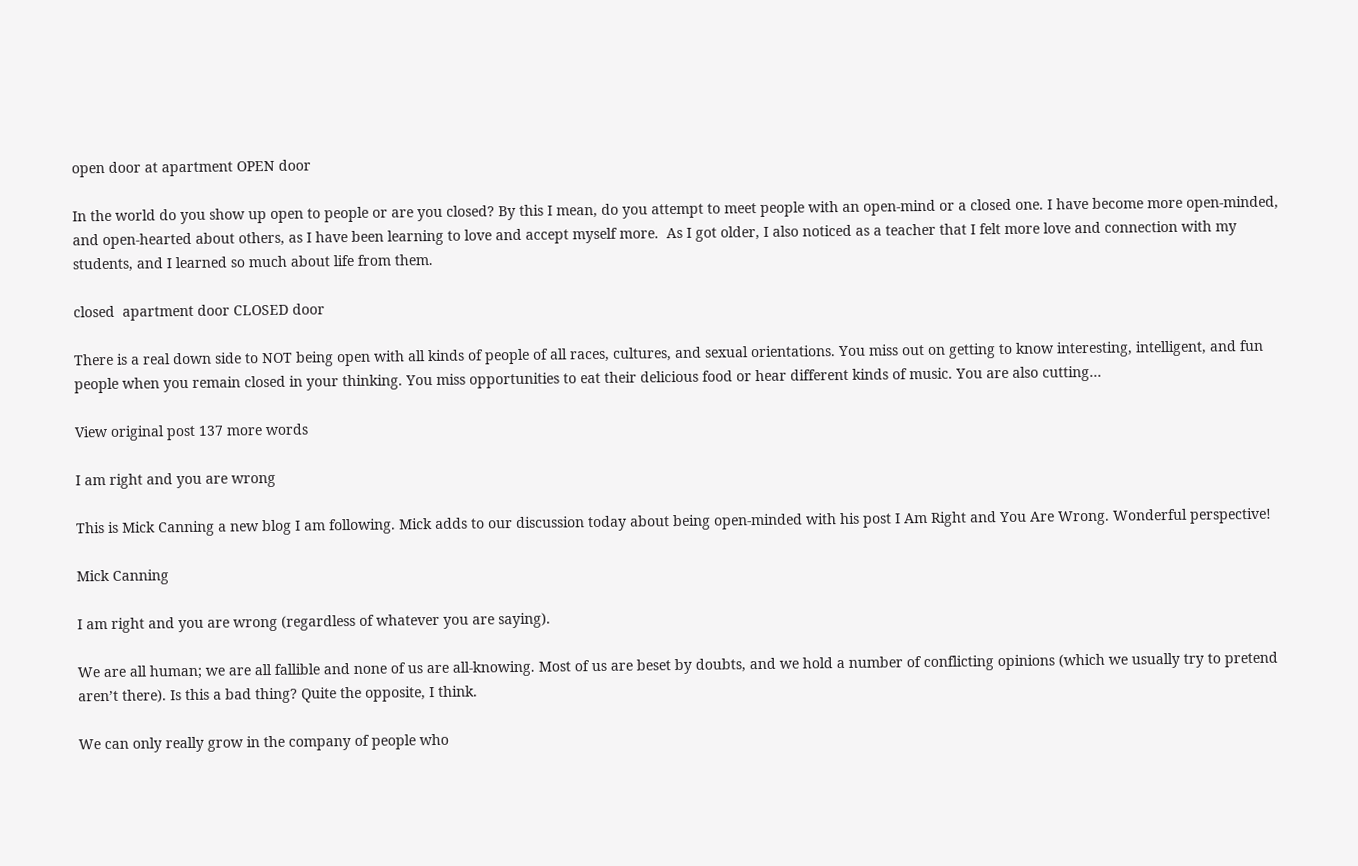open door at apartment OPEN door

In the world do you show up open to people or are you closed? By this I mean, do you attempt to meet people with an open-mind or a closed one. I have become more open-minded, and open-hearted about others, as I have been learning to love and accept myself more.  As I got older, I also noticed as a teacher that I felt more love and connection with my students, and I learned so much about life from them.

closed  apartment door CLOSED door

There is a real down side to NOT being open with all kinds of people of all races, cultures, and sexual orientations. You miss out on getting to know interesting, intelligent, and fun people when you remain closed in your thinking. You miss opportunities to eat their delicious food or hear different kinds of music. You are also cutting…

View original post 137 more words

I am right and you are wrong

This is Mick Canning a new blog I am following. Mick adds to our discussion today about being open-minded with his post I Am Right and You Are Wrong. Wonderful perspective!

Mick Canning

I am right and you are wrong (regardless of whatever you are saying).

We are all human; we are all fallible and none of us are all-knowing. Most of us are beset by doubts, and we hold a number of conflicting opinions (which we usually try to pretend aren’t there). Is this a bad thing? Quite the opposite, I think.

We can only really grow in the company of people who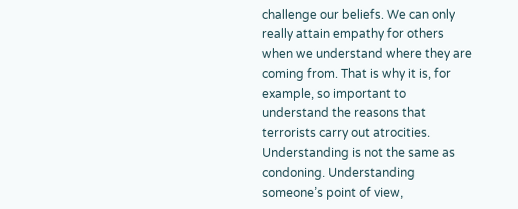challenge our beliefs. We can only really attain empathy for others when we understand where they are coming from. That is why it is, for example, so important to understand the reasons that terrorists carry out atrocities. Understanding is not the same as condoning. Understanding someone’s point of view,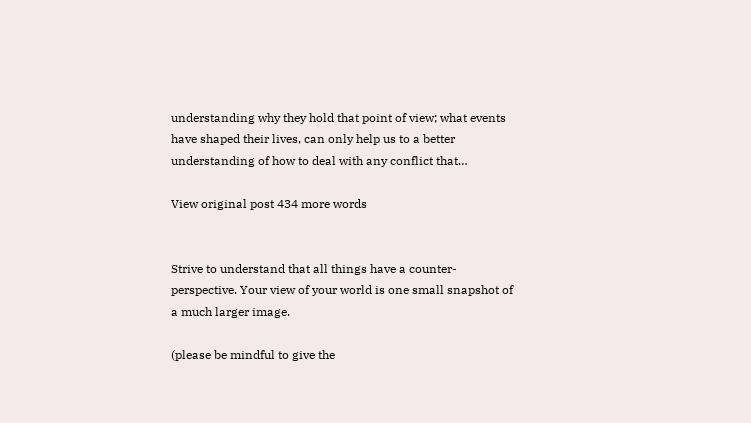understanding why they hold that point of view; what events have shaped their lives, can only help us to a better understanding of how to deal with any conflict that…

View original post 434 more words


Strive to understand that all things have a counter-perspective. Your view of your world is one small snapshot of a much larger image.

(please be mindful to give the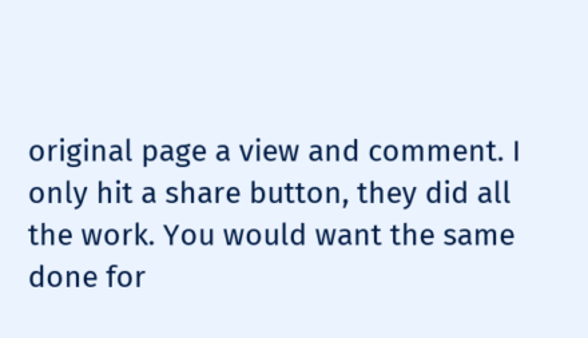original page a view and comment. I only hit a share button, they did all the work. You would want the same done for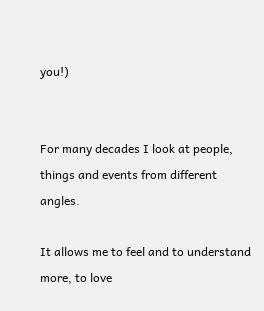you!)


For many decades I look at people, things and events from different angles.

It allows me to feel and to understand more, to love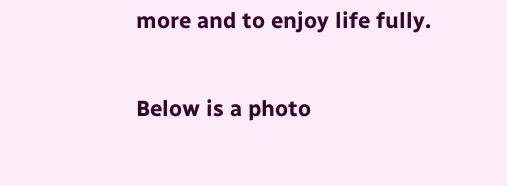more and to enjoy life fully.

Below is a photo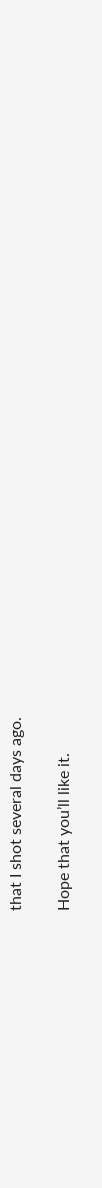that I shot several days ago.

Hope that you’ll like it.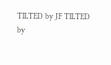TILTED by JF TILTED                                                                                                               by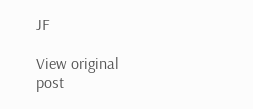JF

View original post